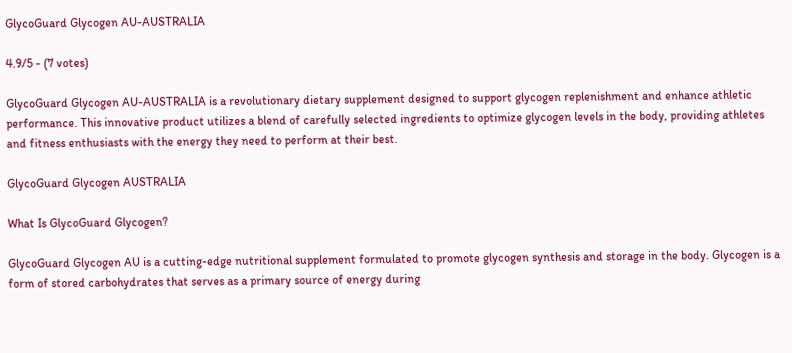GlycoGuard Glycogen AU-AUSTRALIA

4.9/5 - (7 votes)

GlycoGuard Glycogen AU-AUSTRALIA is a revolutionary dietary supplement designed to support glycogen replenishment and enhance athletic performance. This innovative product utilizes a blend of carefully selected ingredients to optimize glycogen levels in the body, providing athletes and fitness enthusiasts with the energy they need to perform at their best.

GlycoGuard Glycogen AUSTRALIA

What Is GlycoGuard Glycogen?

GlycoGuard Glycogen AU is a cutting-edge nutritional supplement formulated to promote glycogen synthesis and storage in the body. Glycogen is a form of stored carbohydrates that serves as a primary source of energy during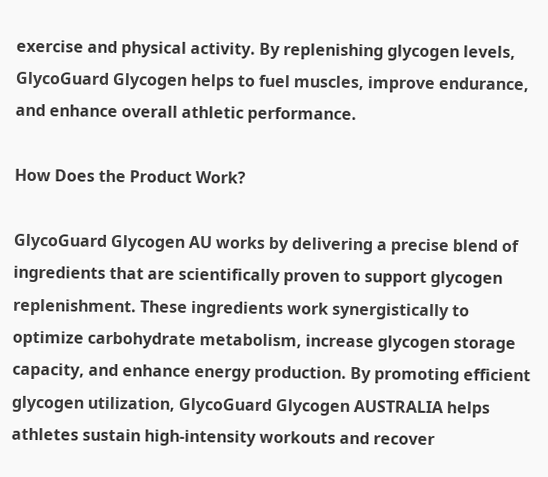exercise and physical activity. By replenishing glycogen levels, GlycoGuard Glycogen helps to fuel muscles, improve endurance, and enhance overall athletic performance.

How Does the Product Work?

GlycoGuard Glycogen AU works by delivering a precise blend of ingredients that are scientifically proven to support glycogen replenishment. These ingredients work synergistically to optimize carbohydrate metabolism, increase glycogen storage capacity, and enhance energy production. By promoting efficient glycogen utilization, GlycoGuard Glycogen AUSTRALIA helps athletes sustain high-intensity workouts and recover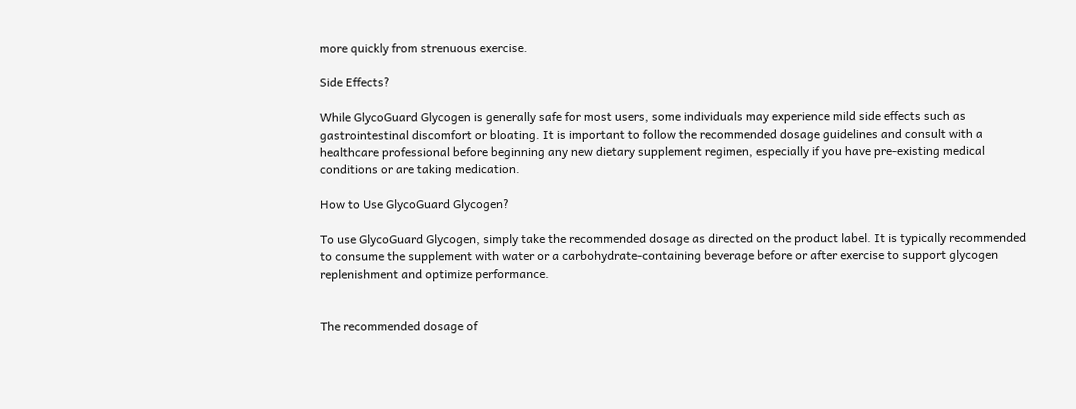more quickly from strenuous exercise.

Side Effects?

While GlycoGuard Glycogen is generally safe for most users, some individuals may experience mild side effects such as gastrointestinal discomfort or bloating. It is important to follow the recommended dosage guidelines and consult with a healthcare professional before beginning any new dietary supplement regimen, especially if you have pre-existing medical conditions or are taking medication.

How to Use GlycoGuard Glycogen?

To use GlycoGuard Glycogen, simply take the recommended dosage as directed on the product label. It is typically recommended to consume the supplement with water or a carbohydrate-containing beverage before or after exercise to support glycogen replenishment and optimize performance.


The recommended dosage of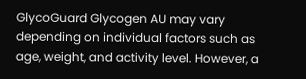GlycoGuard Glycogen AU may vary depending on individual factors such as age, weight, and activity level. However, a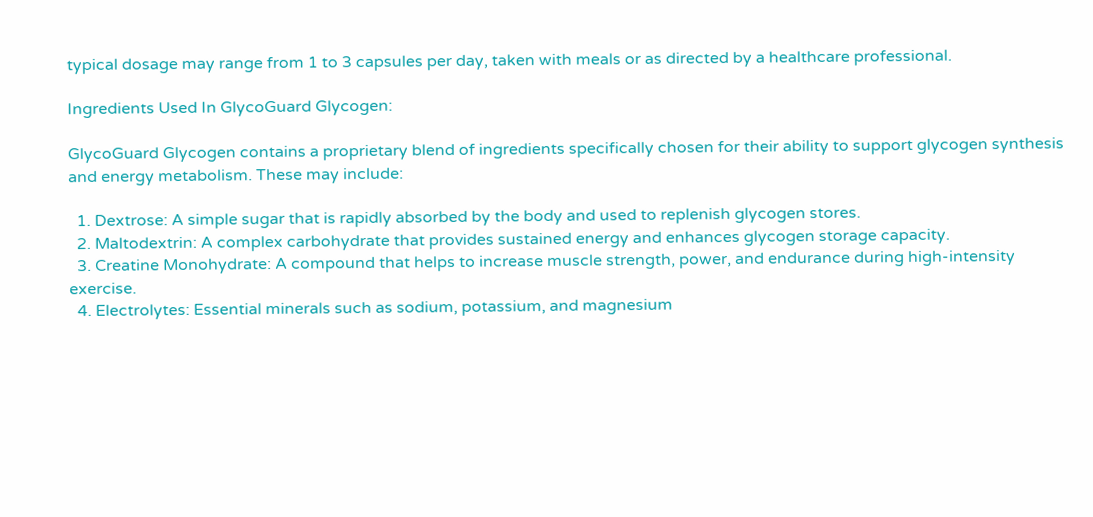typical dosage may range from 1 to 3 capsules per day, taken with meals or as directed by a healthcare professional.

Ingredients Used In GlycoGuard Glycogen:

GlycoGuard Glycogen contains a proprietary blend of ingredients specifically chosen for their ability to support glycogen synthesis and energy metabolism. These may include:

  1. Dextrose: A simple sugar that is rapidly absorbed by the body and used to replenish glycogen stores.
  2. Maltodextrin: A complex carbohydrate that provides sustained energy and enhances glycogen storage capacity.
  3. Creatine Monohydrate: A compound that helps to increase muscle strength, power, and endurance during high-intensity exercise.
  4. Electrolytes: Essential minerals such as sodium, potassium, and magnesium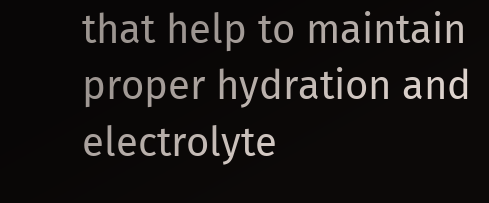that help to maintain proper hydration and electrolyte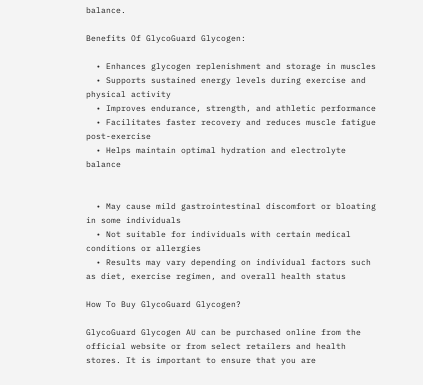balance.

Benefits Of GlycoGuard Glycogen:

  • Enhances glycogen replenishment and storage in muscles
  • Supports sustained energy levels during exercise and physical activity
  • Improves endurance, strength, and athletic performance
  • Facilitates faster recovery and reduces muscle fatigue post-exercise
  • Helps maintain optimal hydration and electrolyte balance


  • May cause mild gastrointestinal discomfort or bloating in some individuals
  • Not suitable for individuals with certain medical conditions or allergies
  • Results may vary depending on individual factors such as diet, exercise regimen, and overall health status

How To Buy GlycoGuard Glycogen?

GlycoGuard Glycogen AU can be purchased online from the official website or from select retailers and health stores. It is important to ensure that you are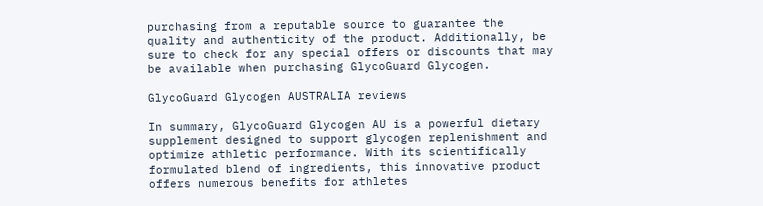purchasing from a reputable source to guarantee the quality and authenticity of the product. Additionally, be sure to check for any special offers or discounts that may be available when purchasing GlycoGuard Glycogen.

GlycoGuard Glycogen AUSTRALIA reviews

In summary, GlycoGuard Glycogen AU is a powerful dietary supplement designed to support glycogen replenishment and optimize athletic performance. With its scientifically formulated blend of ingredients, this innovative product offers numerous benefits for athletes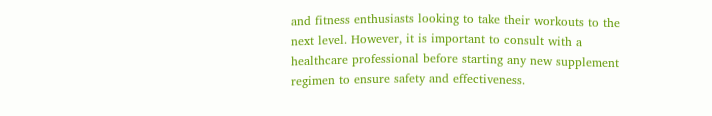and fitness enthusiasts looking to take their workouts to the next level. However, it is important to consult with a healthcare professional before starting any new supplement regimen to ensure safety and effectiveness.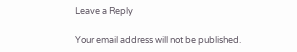Leave a Reply

Your email address will not be published.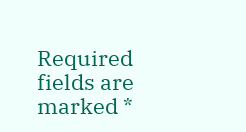Required fields are marked *